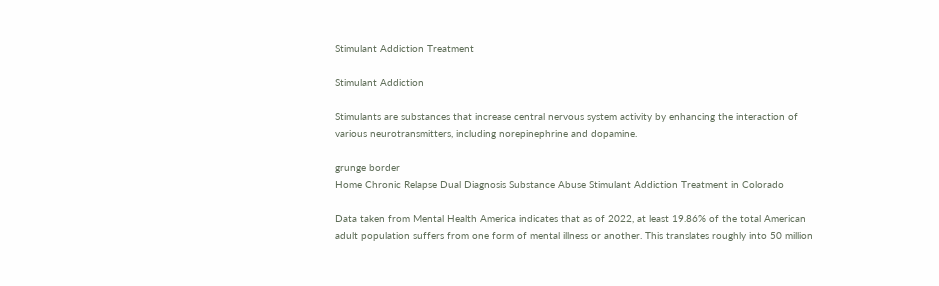Stimulant Addiction Treatment

Stimulant Addiction

Stimulants are substances that increase central nervous system activity by enhancing the interaction of various neurotransmitters, including norepinephrine and dopamine.

grunge border
Home Chronic Relapse Dual Diagnosis Substance Abuse Stimulant Addiction Treatment in Colorado

Data taken from Mental Health America indicates that as of 2022, at least 19.86% of the total American adult population suffers from one form of mental illness or another. This translates roughly into 50 million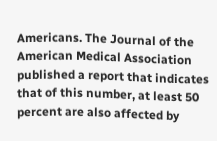Americans. The Journal of the American Medical Association published a report that indicates that of this number, at least 50 percent are also affected by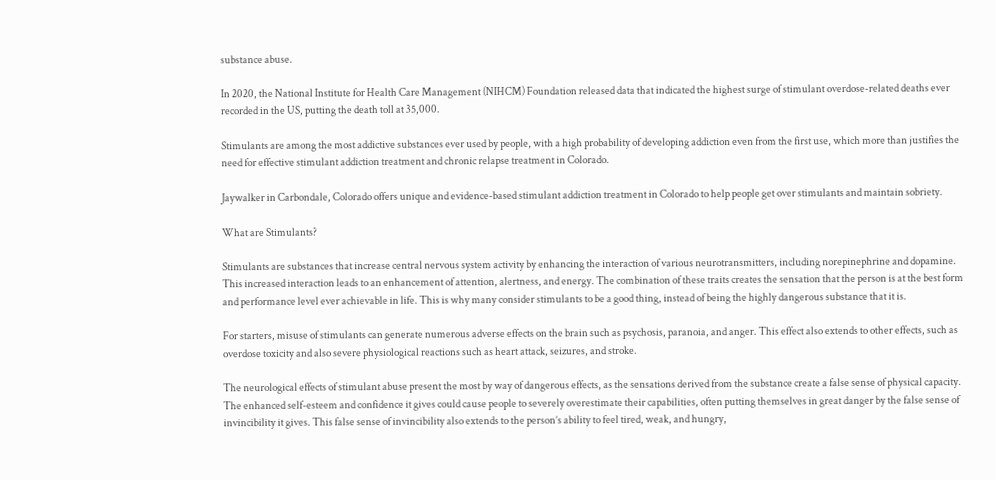substance abuse.

In 2020, the National Institute for Health Care Management (NIHCM) Foundation released data that indicated the highest surge of stimulant overdose-related deaths ever recorded in the US, putting the death toll at 35,000.

Stimulants are among the most addictive substances ever used by people, with a high probability of developing addiction even from the first use, which more than justifies the need for effective stimulant addiction treatment and chronic relapse treatment in Colorado.

Jaywalker in Carbondale, Colorado offers unique and evidence-based stimulant addiction treatment in Colorado to help people get over stimulants and maintain sobriety.

What are Stimulants?

Stimulants are substances that increase central nervous system activity by enhancing the interaction of various neurotransmitters, including norepinephrine and dopamine. This increased interaction leads to an enhancement of attention, alertness, and energy. The combination of these traits creates the sensation that the person is at the best form and performance level ever achievable in life. This is why many consider stimulants to be a good thing, instead of being the highly dangerous substance that it is.

For starters, misuse of stimulants can generate numerous adverse effects on the brain such as psychosis, paranoia, and anger. This effect also extends to other effects, such as overdose toxicity and also severe physiological reactions such as heart attack, seizures, and stroke.

The neurological effects of stimulant abuse present the most by way of dangerous effects, as the sensations derived from the substance create a false sense of physical capacity. The enhanced self-esteem and confidence it gives could cause people to severely overestimate their capabilities, often putting themselves in great danger by the false sense of invincibility it gives. This false sense of invincibility also extends to the person’s ability to feel tired, weak, and hungry,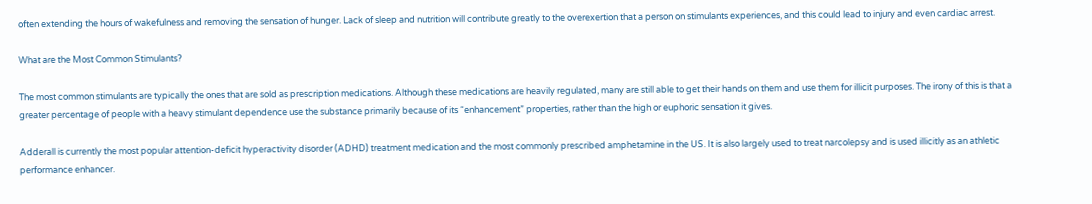often extending the hours of wakefulness and removing the sensation of hunger. Lack of sleep and nutrition will contribute greatly to the overexertion that a person on stimulants experiences, and this could lead to injury and even cardiac arrest.

What are the Most Common Stimulants?

The most common stimulants are typically the ones that are sold as prescription medications. Although these medications are heavily regulated, many are still able to get their hands on them and use them for illicit purposes. The irony of this is that a greater percentage of people with a heavy stimulant dependence use the substance primarily because of its “enhancement” properties, rather than the high or euphoric sensation it gives.

Adderall is currently the most popular attention-deficit hyperactivity disorder (ADHD) treatment medication and the most commonly prescribed amphetamine in the US. It is also largely used to treat narcolepsy and is used illicitly as an athletic performance enhancer.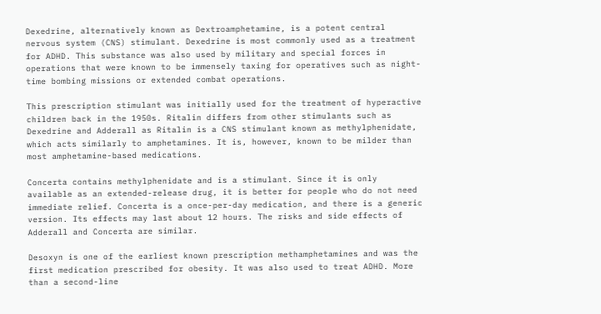Dexedrine, alternatively known as Dextroamphetamine, is a potent central nervous system (CNS) stimulant. Dexedrine is most commonly used as a treatment for ADHD. This substance was also used by military and special forces in operations that were known to be immensely taxing for operatives such as night-time bombing missions or extended combat operations.

This prescription stimulant was initially used for the treatment of hyperactive children back in the 1950s. Ritalin differs from other stimulants such as Dexedrine and Adderall as Ritalin is a CNS stimulant known as methylphenidate, which acts similarly to amphetamines. It is, however, known to be milder than most amphetamine-based medications.

Concerta contains methylphenidate and is a stimulant. Since it is only available as an extended-release drug, it is better for people who do not need immediate relief. Concerta is a once-per-day medication, and there is a generic version. Its effects may last about 12 hours. The risks and side effects of Adderall and Concerta are similar.

Desoxyn is one of the earliest known prescription methamphetamines and was the first medication prescribed for obesity. It was also used to treat ADHD. More than a second-line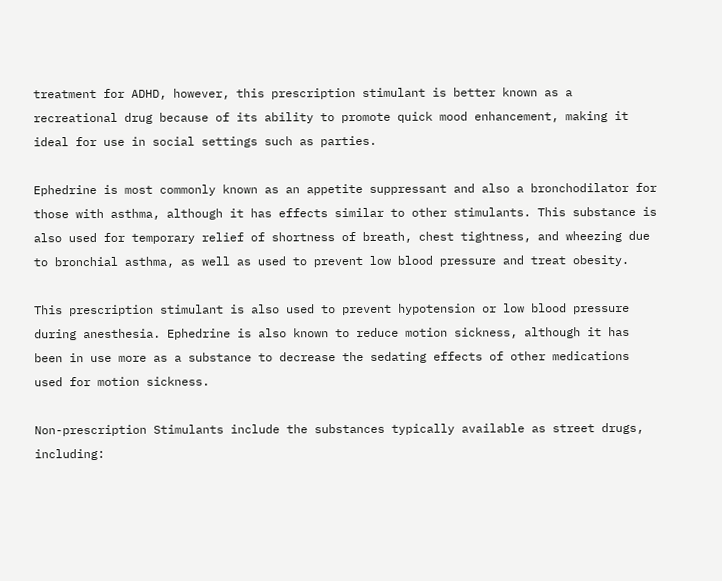treatment for ADHD, however, this prescription stimulant is better known as a recreational drug because of its ability to promote quick mood enhancement, making it ideal for use in social settings such as parties.

Ephedrine is most commonly known as an appetite suppressant and also a bronchodilator for those with asthma, although it has effects similar to other stimulants. This substance is also used for temporary relief of shortness of breath, chest tightness, and wheezing due to bronchial asthma, as well as used to prevent low blood pressure and treat obesity.

This prescription stimulant is also used to prevent hypotension or low blood pressure during anesthesia. Ephedrine is also known to reduce motion sickness, although it has been in use more as a substance to decrease the sedating effects of other medications used for motion sickness.

Non-prescription Stimulants include the substances typically available as street drugs, including: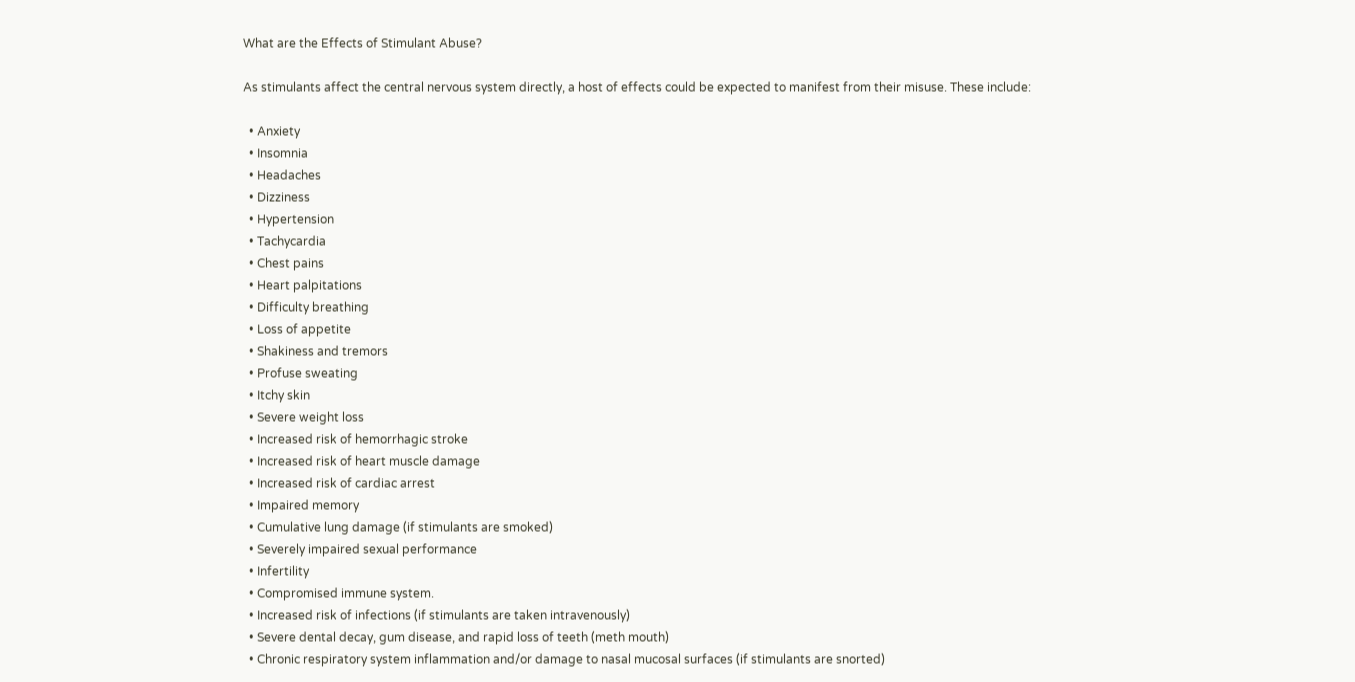What are the Effects of Stimulant Abuse?

As stimulants affect the central nervous system directly, a host of effects could be expected to manifest from their misuse. These include:

  • Anxiety
  • Insomnia
  • Headaches
  • Dizziness
  • Hypertension
  • Tachycardia
  • Chest pains
  • Heart palpitations
  • Difficulty breathing
  • Loss of appetite
  • Shakiness and tremors
  • Profuse sweating
  • Itchy skin
  • Severe weight loss
  • Increased risk of hemorrhagic stroke
  • Increased risk of heart muscle damage
  • Increased risk of cardiac arrest
  • Impaired memory
  • Cumulative lung damage (if stimulants are smoked)
  • Severely impaired sexual performance
  • Infertility
  • Compromised immune system.
  • Increased risk of infections (if stimulants are taken intravenously)
  • Severe dental decay, gum disease, and rapid loss of teeth (meth mouth)
  • Chronic respiratory system inflammation and/or damage to nasal mucosal surfaces (if stimulants are snorted)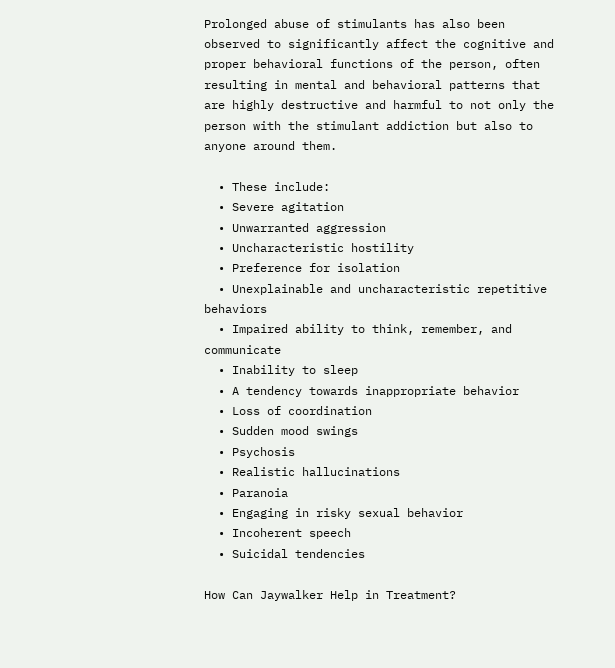Prolonged abuse of stimulants has also been observed to significantly affect the cognitive and proper behavioral functions of the person, often resulting in mental and behavioral patterns that are highly destructive and harmful to not only the person with the stimulant addiction but also to anyone around them.

  • These include:
  • Severe agitation
  • Unwarranted aggression
  • Uncharacteristic hostility
  • Preference for isolation
  • Unexplainable and uncharacteristic repetitive behaviors
  • Impaired ability to think, remember, and communicate
  • Inability to sleep
  • A tendency towards inappropriate behavior
  • Loss of coordination
  • Sudden mood swings
  • Psychosis
  • Realistic hallucinations
  • Paranoia
  • Engaging in risky sexual behavior
  • Incoherent speech
  • Suicidal tendencies

How Can Jaywalker Help in Treatment?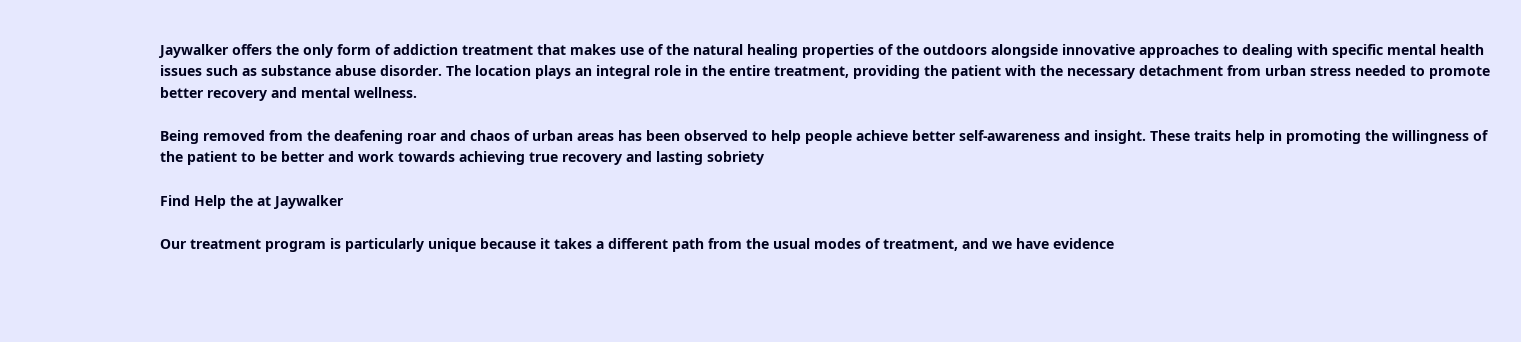Jaywalker offers the only form of addiction treatment that makes use of the natural healing properties of the outdoors alongside innovative approaches to dealing with specific mental health issues such as substance abuse disorder. The location plays an integral role in the entire treatment, providing the patient with the necessary detachment from urban stress needed to promote better recovery and mental wellness.

Being removed from the deafening roar and chaos of urban areas has been observed to help people achieve better self-awareness and insight. These traits help in promoting the willingness of the patient to be better and work towards achieving true recovery and lasting sobriety

Find Help the at Jaywalker

Our treatment program is particularly unique because it takes a different path from the usual modes of treatment, and we have evidence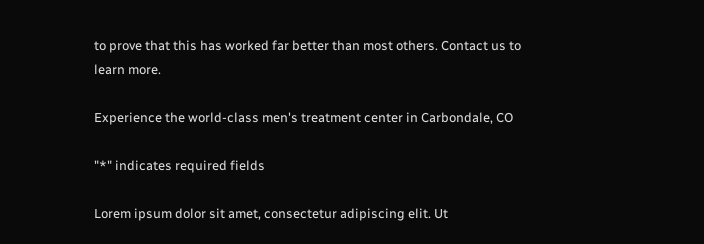to prove that this has worked far better than most others. Contact us to learn more.

Experience the world-class men's treatment center in Carbondale, CO

"*" indicates required fields

Lorem ipsum dolor sit amet, consectetur adipiscing elit. Ut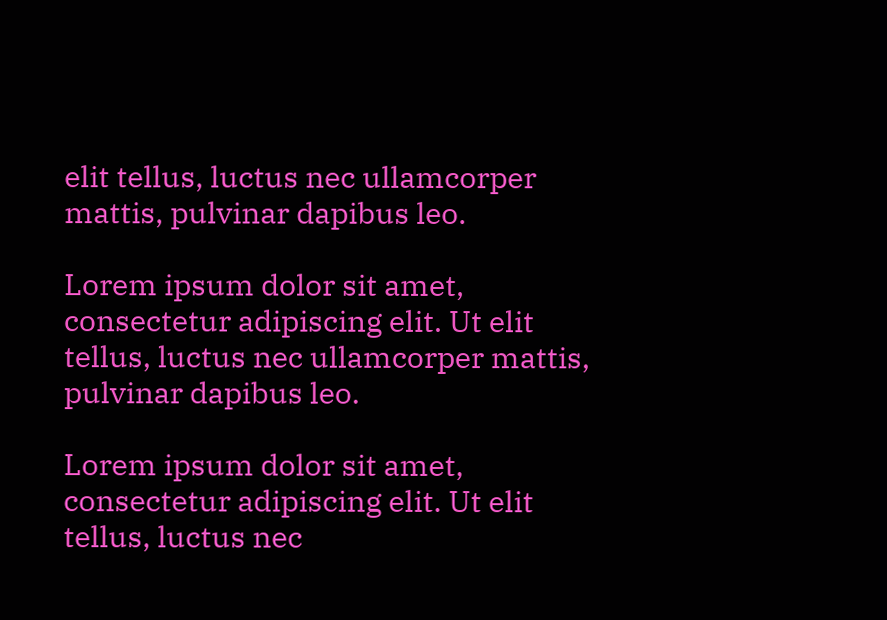elit tellus, luctus nec ullamcorper mattis, pulvinar dapibus leo.

Lorem ipsum dolor sit amet, consectetur adipiscing elit. Ut elit tellus, luctus nec ullamcorper mattis, pulvinar dapibus leo.

Lorem ipsum dolor sit amet, consectetur adipiscing elit. Ut elit tellus, luctus nec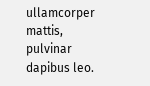ullamcorper mattis, pulvinar dapibus leo.